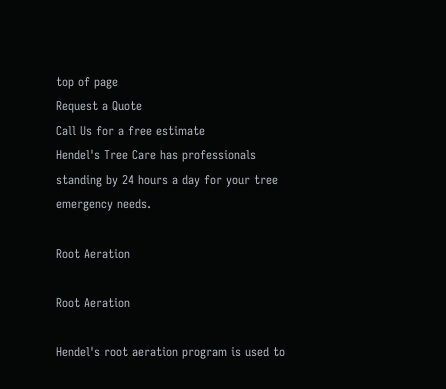top of page
Request a Quote
Call Us for a free estimate
Hendel's Tree Care has professionals standing by 24 hours a day for your tree emergency needs.

Root Aeration

Root Aeration

Hendel's root aeration program is used to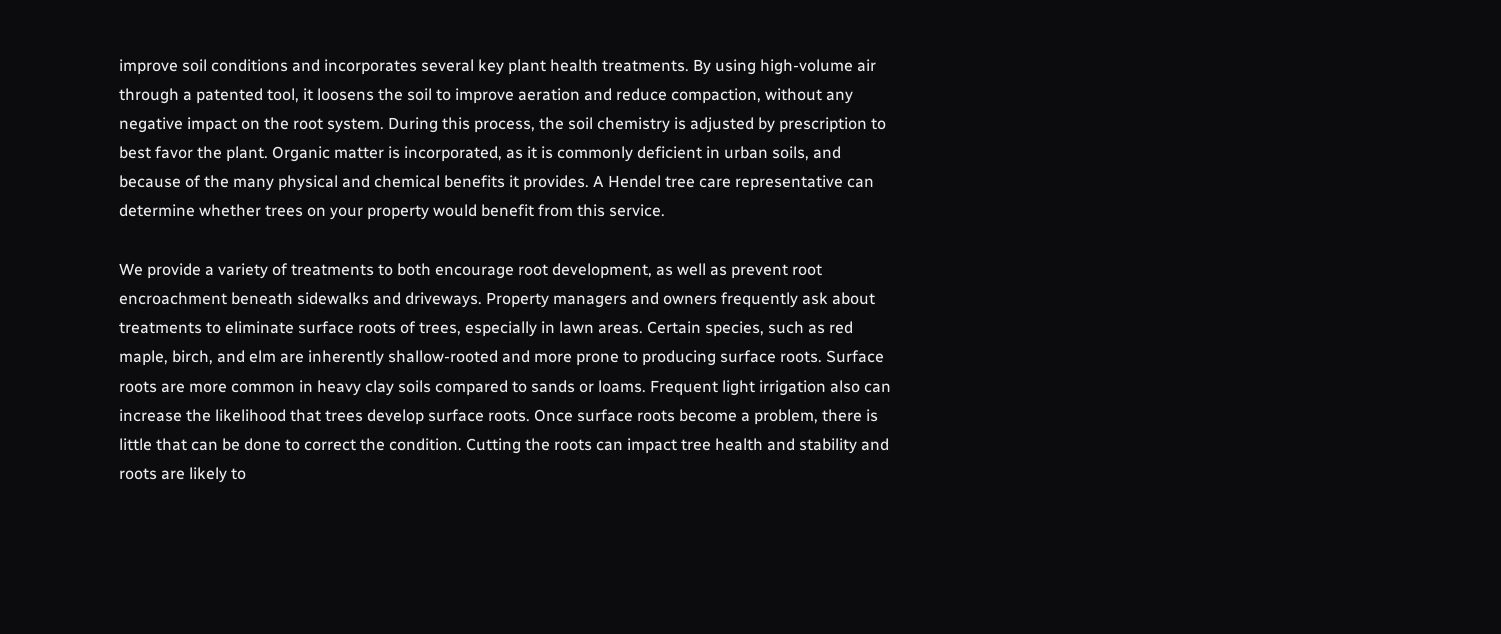improve soil conditions and incorporates several key plant health treatments. By using high-volume air through a patented tool, it loosens the soil to improve aeration and reduce compaction, without any negative impact on the root system. During this process, the soil chemistry is adjusted by prescription to best favor the plant. Organic matter is incorporated, as it is commonly deficient in urban soils, and because of the many physical and chemical benefits it provides. A Hendel tree care representative can determine whether trees on your property would benefit from this service.

We provide a variety of treatments to both encourage root development, as well as prevent root encroachment beneath sidewalks and driveways. Property managers and owners frequently ask about treatments to eliminate surface roots of trees, especially in lawn areas. Certain species, such as red maple, birch, and elm are inherently shallow-rooted and more prone to producing surface roots. Surface roots are more common in heavy clay soils compared to sands or loams. Frequent light irrigation also can increase the likelihood that trees develop surface roots. Once surface roots become a problem, there is little that can be done to correct the condition. Cutting the roots can impact tree health and stability and roots are likely to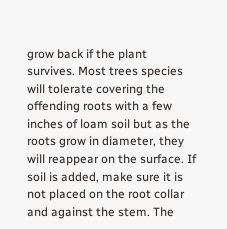grow back if the plant survives. Most trees species will tolerate covering the offending roots with a few inches of loam soil but as the roots grow in diameter, they will reappear on the surface. If soil is added, make sure it is not placed on the root collar and against the stem. The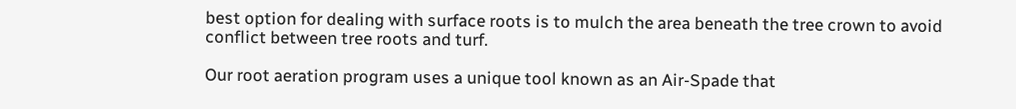best option for dealing with surface roots is to mulch the area beneath the tree crown to avoid conflict between tree roots and turf.

Our root aeration program uses a unique tool known as an Air-Spade that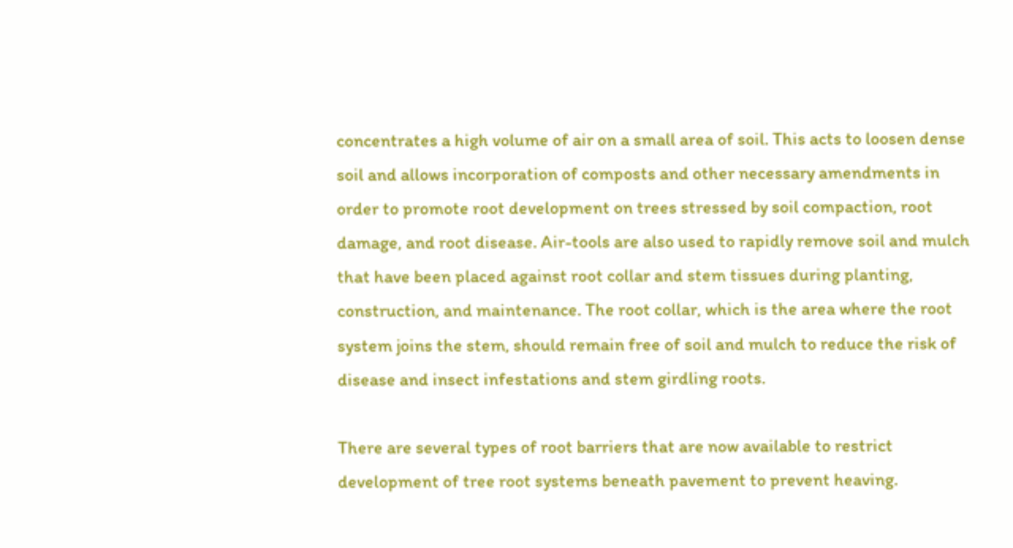concentrates a high volume of air on a small area of soil. This acts to loosen dense soil and allows incorporation of composts and other necessary amendments in order to promote root development on trees stressed by soil compaction, root damage, and root disease. Air-tools are also used to rapidly remove soil and mulch that have been placed against root collar and stem tissues during planting, construction, and maintenance. The root collar, which is the area where the root system joins the stem, should remain free of soil and mulch to reduce the risk of disease and insect infestations and stem girdling roots.

There are several types of root barriers that are now available to restrict development of tree root systems beneath pavement to prevent heaving.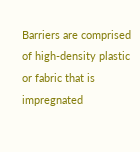Barriers are comprised of high-density plastic or fabric that is impregnated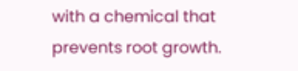with a chemical that prevents root growth.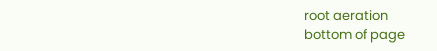root aeration
bottom of page